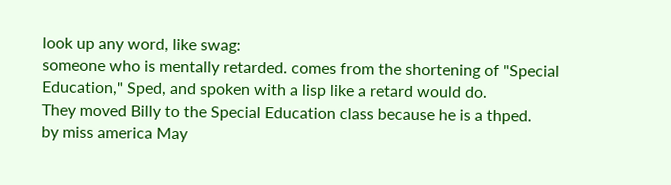look up any word, like swag:
someone who is mentally retarded. comes from the shortening of "Special Education," Sped, and spoken with a lisp like a retard would do.
They moved Billy to the Special Education class because he is a thped.
by miss america May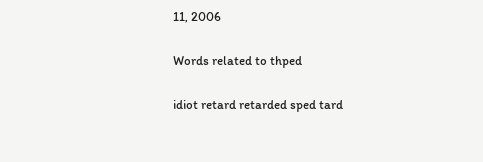11, 2006

Words related to thped

idiot retard retarded sped tard